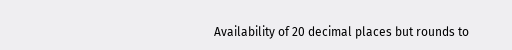Availability of 20 decimal places but rounds to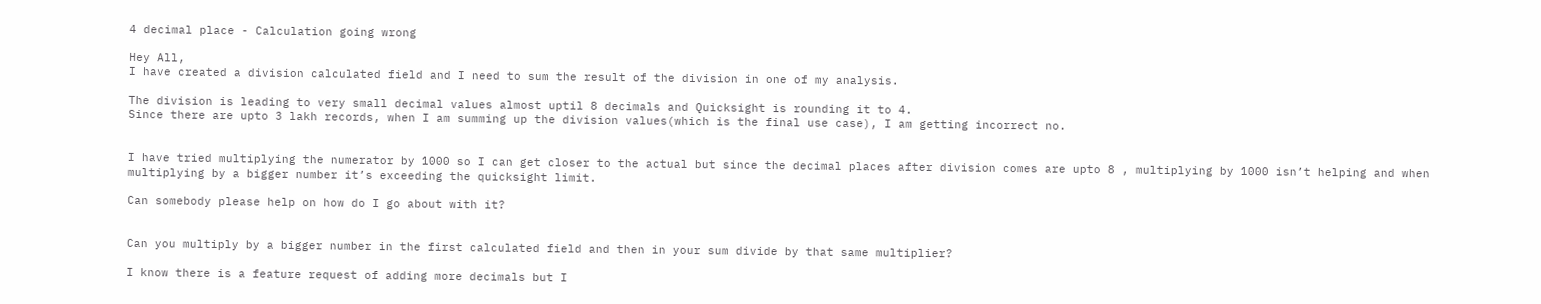4 decimal place - Calculation going wrong

Hey All,
I have created a division calculated field and I need to sum the result of the division in one of my analysis.

The division is leading to very small decimal values almost uptil 8 decimals and Quicksight is rounding it to 4.
Since there are upto 3 lakh records, when I am summing up the division values(which is the final use case), I am getting incorrect no.


I have tried multiplying the numerator by 1000 so I can get closer to the actual but since the decimal places after division comes are upto 8 , multiplying by 1000 isn’t helping and when multiplying by a bigger number it’s exceeding the quicksight limit.

Can somebody please help on how do I go about with it?


Can you multiply by a bigger number in the first calculated field and then in your sum divide by that same multiplier?

I know there is a feature request of adding more decimals but I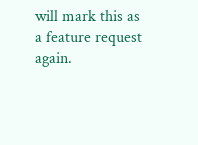will mark this as a feature request again.